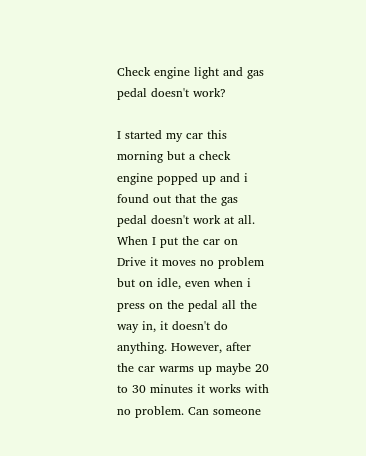Check engine light and gas pedal doesn't work?

I started my car this morning but a check engine popped up and i found out that the gas pedal doesn't work at all. When I put the car on Drive it moves no problem but on idle, even when i press on the pedal all the way in, it doesn't do anything. However, after the car warms up maybe 20 to 30 minutes it works with no problem. Can someone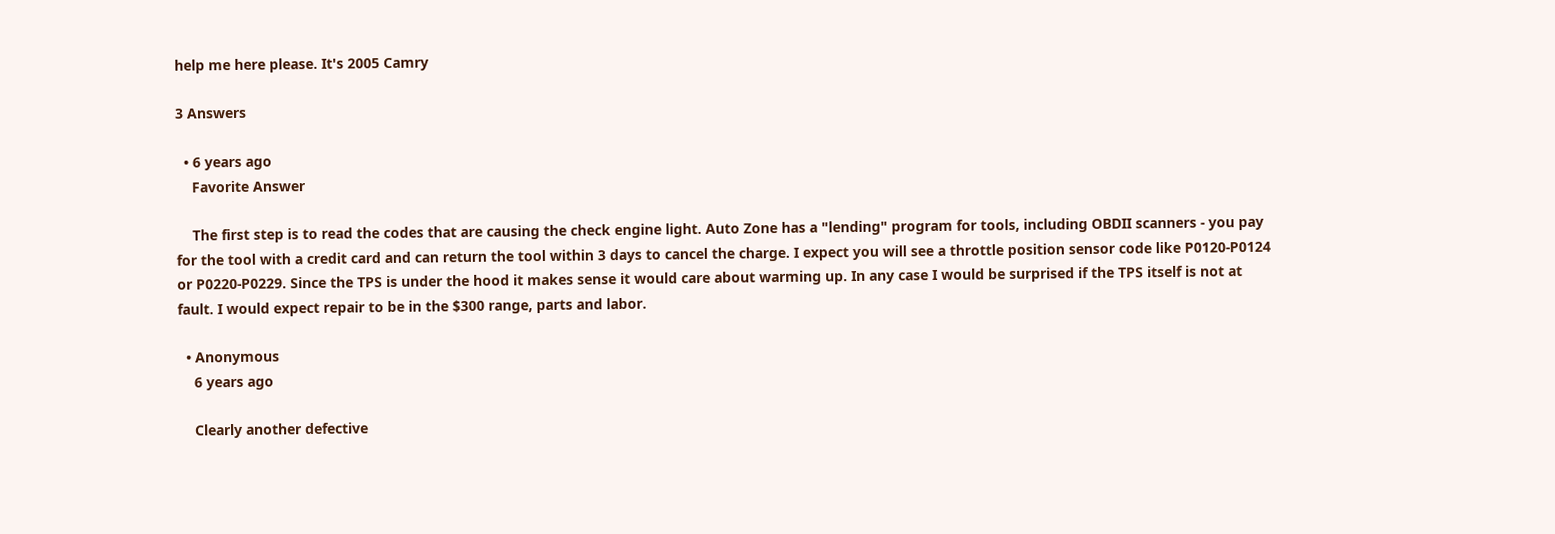help me here please. It's 2005 Camry

3 Answers

  • 6 years ago
    Favorite Answer

    The first step is to read the codes that are causing the check engine light. Auto Zone has a "lending" program for tools, including OBDII scanners - you pay for the tool with a credit card and can return the tool within 3 days to cancel the charge. I expect you will see a throttle position sensor code like P0120-P0124 or P0220-P0229. Since the TPS is under the hood it makes sense it would care about warming up. In any case I would be surprised if the TPS itself is not at fault. I would expect repair to be in the $300 range, parts and labor.

  • Anonymous
    6 years ago

    Clearly another defective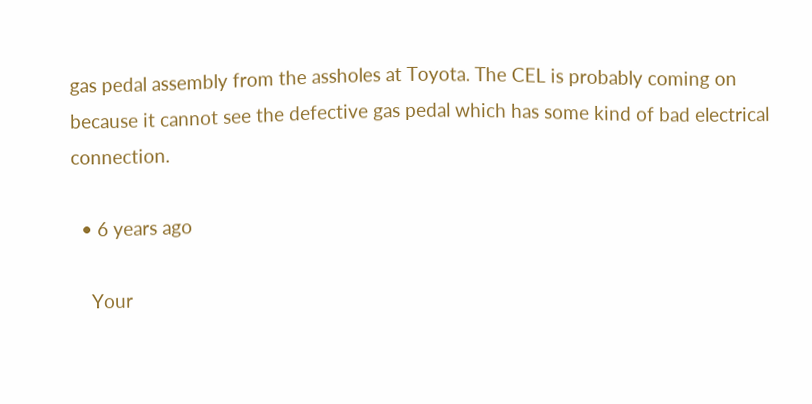gas pedal assembly from the assholes at Toyota. The CEL is probably coming on because it cannot see the defective gas pedal which has some kind of bad electrical connection.

  • 6 years ago

    Your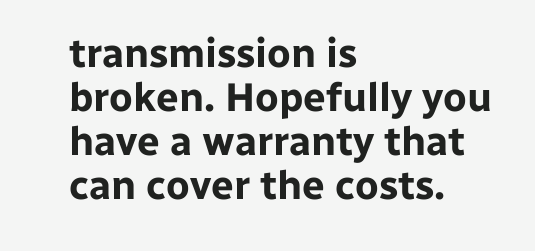transmission is broken. Hopefully you have a warranty that can cover the costs.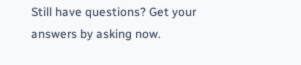Still have questions? Get your answers by asking now.